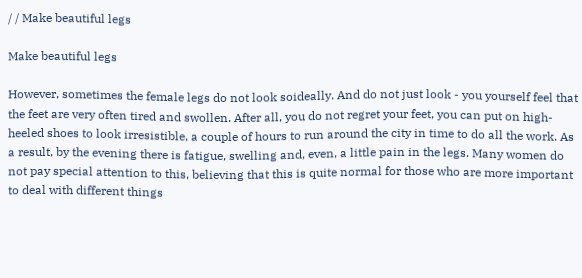/ / Make beautiful legs

Make beautiful legs

However, sometimes the female legs do not look soideally. And do not just look - you yourself feel that the feet are very often tired and swollen. After all, you do not regret your feet, you can put on high-heeled shoes to look irresistible, a couple of hours to run around the city in time to do all the work. As a result, by the evening there is fatigue, swelling and, even, a little pain in the legs. Many women do not pay special attention to this, believing that this is quite normal for those who are more important to deal with different things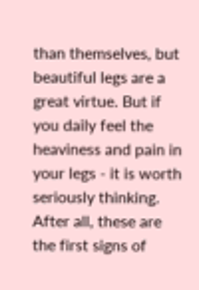than themselves, but beautiful legs are a great virtue. But if you daily feel the heaviness and pain in your legs - it is worth seriously thinking. After all, these are the first signs of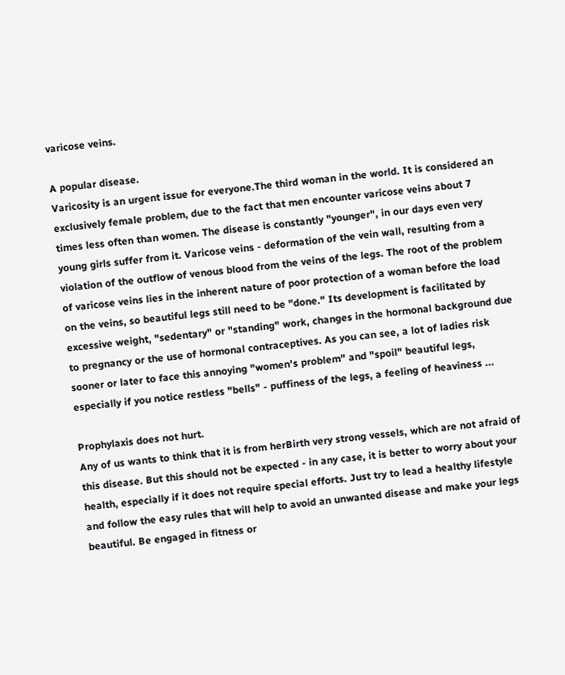varicose veins.

A popular disease.
Varicosity is an urgent issue for everyone.The third woman in the world. It is considered an exclusively female problem, due to the fact that men encounter varicose veins about 7 times less often than women. The disease is constantly "younger", in our days even very young girls suffer from it. Varicose veins - deformation of the vein wall, resulting from a violation of the outflow of venous blood from the veins of the legs. The root of the problem of varicose veins lies in the inherent nature of poor protection of a woman before the load on the veins, so beautiful legs still need to be "done." Its development is facilitated by excessive weight, "sedentary" or "standing" work, changes in the hormonal background due to pregnancy or the use of hormonal contraceptives. As you can see, a lot of ladies risk sooner or later to face this annoying "women's problem" and "spoil" beautiful legs, especially if you notice restless "bells" - puffiness of the legs, a feeling of heaviness ...

Prophylaxis does not hurt.
Any of us wants to think that it is from herBirth very strong vessels, which are not afraid of this disease. But this should not be expected - in any case, it is better to worry about your health, especially if it does not require special efforts. Just try to lead a healthy lifestyle and follow the easy rules that will help to avoid an unwanted disease and make your legs beautiful. Be engaged in fitness or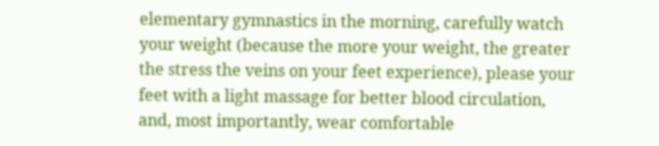elementary gymnastics in the morning, carefully watch your weight (because the more your weight, the greater the stress the veins on your feet experience), please your feet with a light massage for better blood circulation, and, most importantly, wear comfortable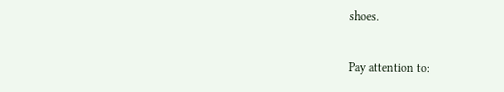shoes.

Pay attention to: